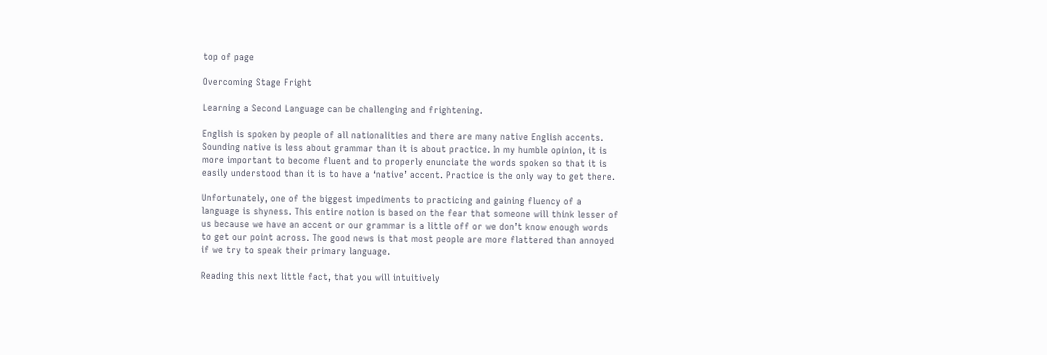top of page

Overcoming Stage Fright

Learning a Second Language can be challenging and frightening.

English is spoken by people of all nationalities and there are many native English accents. Sounding native is less about grammar than it is about practice. In my humble opinion, it is more important to become fluent and to properly enunciate the words spoken so that it is easily understood than it is to have a ‘native’ accent. Practice is the only way to get there.

Unfortunately, one of the biggest impediments to practicing and gaining fluency of a language is shyness. This entire notion is based on the fear that someone will think lesser of us because we have an accent or our grammar is a little off or we don’t know enough words to get our point across. The good news is that most people are more flattered than annoyed if we try to speak their primary language.

Reading this next little fact, that you will intuitively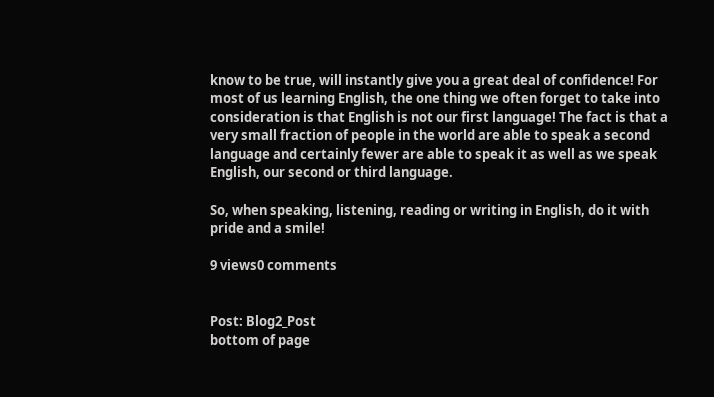know to be true, will instantly give you a great deal of confidence! For most of us learning English, the one thing we often forget to take into consideration is that English is not our first language! The fact is that a very small fraction of people in the world are able to speak a second language and certainly fewer are able to speak it as well as we speak English, our second or third language.

So, when speaking, listening, reading or writing in English, do it with pride and a smile!

9 views0 comments


Post: Blog2_Post
bottom of page